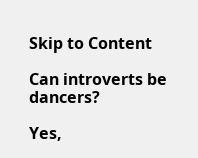Skip to Content

Can introverts be dancers?

Yes,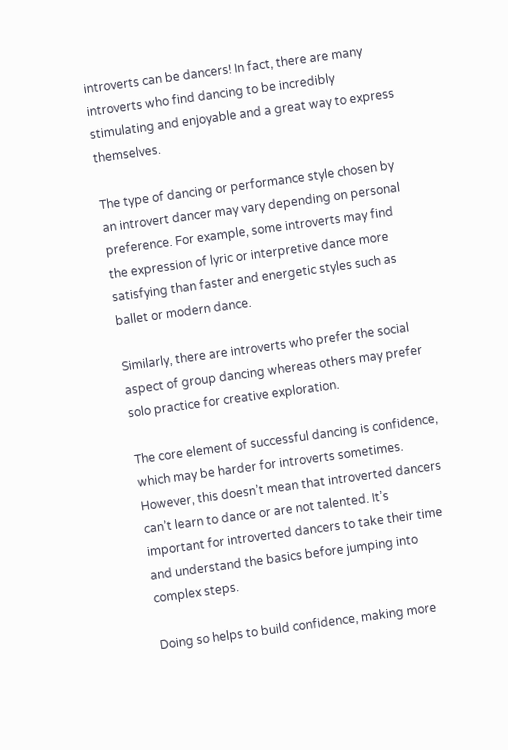introverts can be dancers! In fact, there are many introverts who find dancing to be incredibly stimulating and enjoyable and a great way to express themselves.

The type of dancing or performance style chosen by an introvert dancer may vary depending on personal preference. For example, some introverts may find the expression of lyric or interpretive dance more satisfying than faster and energetic styles such as ballet or modern dance.

Similarly, there are introverts who prefer the social aspect of group dancing whereas others may prefer solo practice for creative exploration.

The core element of successful dancing is confidence, which may be harder for introverts sometimes. However, this doesn’t mean that introverted dancers can’t learn to dance or are not talented. It’s important for introverted dancers to take their time and understand the basics before jumping into complex steps.

Doing so helps to build confidence, making more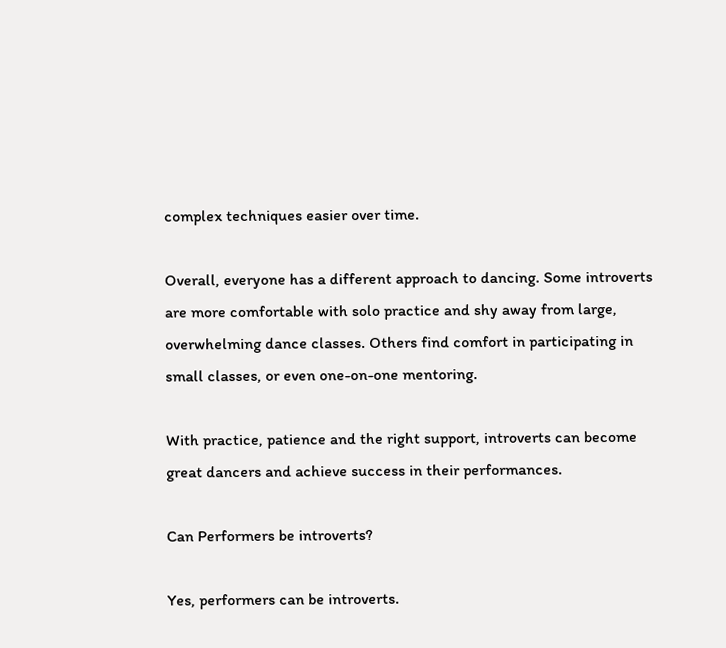complex techniques easier over time.

Overall, everyone has a different approach to dancing. Some introverts are more comfortable with solo practice and shy away from large, overwhelming dance classes. Others find comfort in participating in small classes, or even one-on-one mentoring.

With practice, patience and the right support, introverts can become great dancers and achieve success in their performances.

Can Performers be introverts?

Yes, performers can be introverts.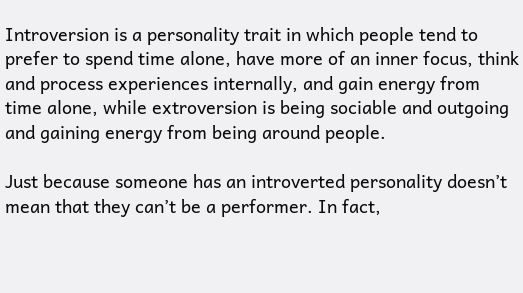Introversion is a personality trait in which people tend to prefer to spend time alone, have more of an inner focus, think and process experiences internally, and gain energy from time alone, while extroversion is being sociable and outgoing and gaining energy from being around people.

Just because someone has an introverted personality doesn’t mean that they can’t be a performer. In fact,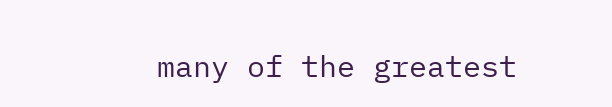many of the greatest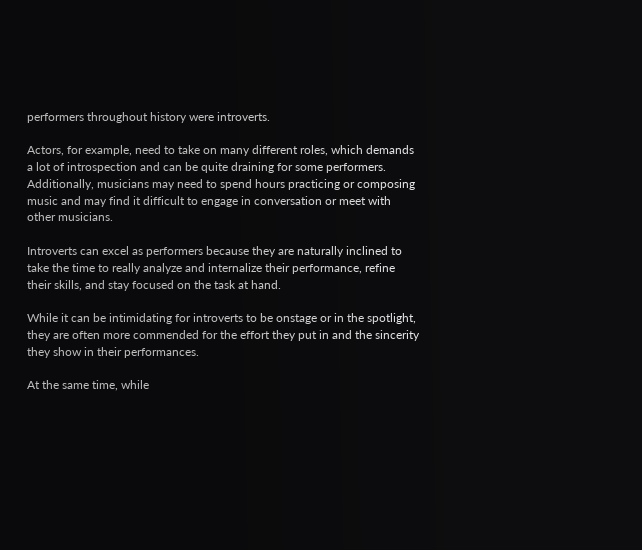performers throughout history were introverts.

Actors, for example, need to take on many different roles, which demands a lot of introspection and can be quite draining for some performers. Additionally, musicians may need to spend hours practicing or composing music and may find it difficult to engage in conversation or meet with other musicians.

Introverts can excel as performers because they are naturally inclined to take the time to really analyze and internalize their performance, refine their skills, and stay focused on the task at hand.

While it can be intimidating for introverts to be onstage or in the spotlight, they are often more commended for the effort they put in and the sincerity they show in their performances.

At the same time, while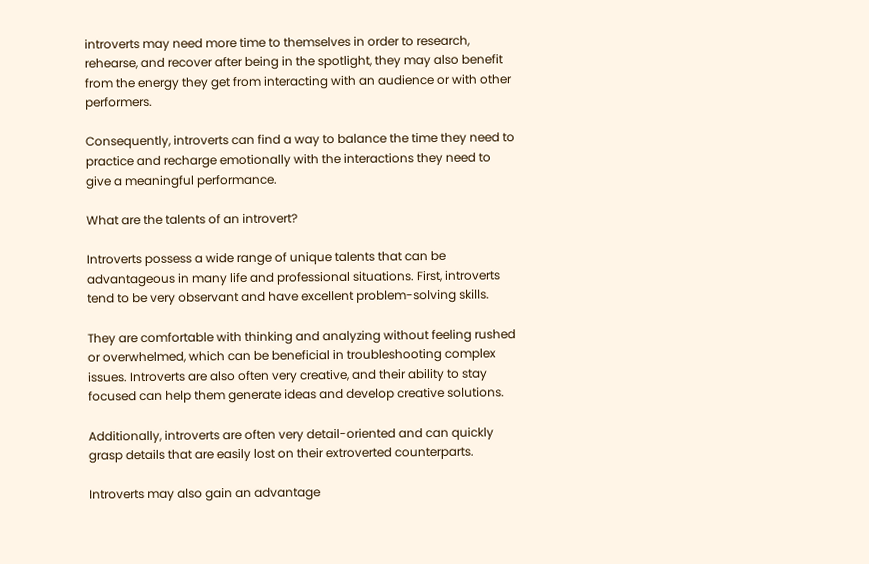introverts may need more time to themselves in order to research, rehearse, and recover after being in the spotlight, they may also benefit from the energy they get from interacting with an audience or with other performers.

Consequently, introverts can find a way to balance the time they need to practice and recharge emotionally with the interactions they need to give a meaningful performance.

What are the talents of an introvert?

Introverts possess a wide range of unique talents that can be advantageous in many life and professional situations. First, introverts tend to be very observant and have excellent problem-solving skills.

They are comfortable with thinking and analyzing without feeling rushed or overwhelmed, which can be beneficial in troubleshooting complex issues. Introverts are also often very creative, and their ability to stay focused can help them generate ideas and develop creative solutions.

Additionally, introverts are often very detail-oriented and can quickly grasp details that are easily lost on their extroverted counterparts.

Introverts may also gain an advantage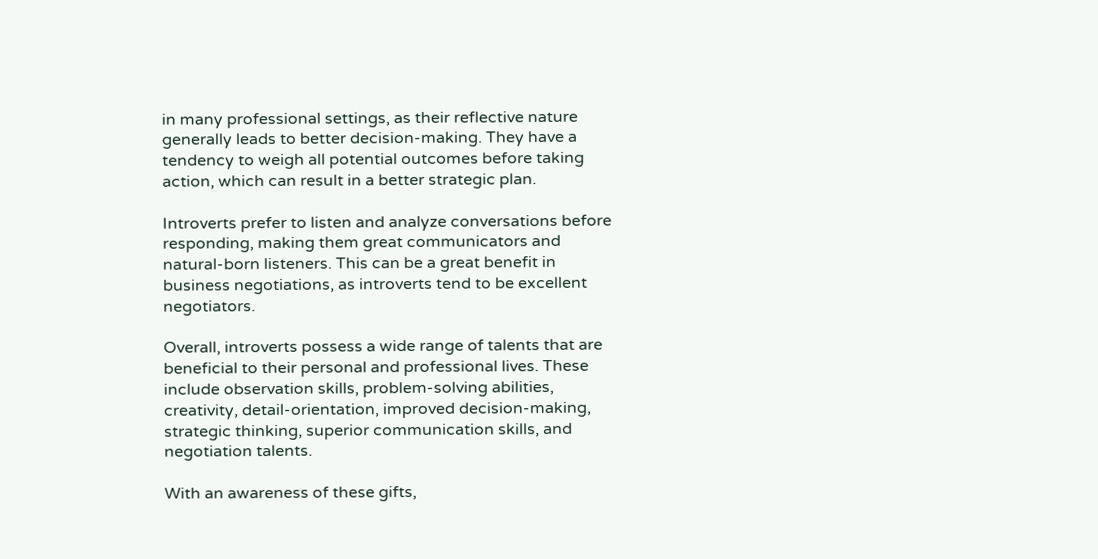in many professional settings, as their reflective nature generally leads to better decision-making. They have a tendency to weigh all potential outcomes before taking action, which can result in a better strategic plan.

Introverts prefer to listen and analyze conversations before responding, making them great communicators and natural-born listeners. This can be a great benefit in business negotiations, as introverts tend to be excellent negotiators.

Overall, introverts possess a wide range of talents that are beneficial to their personal and professional lives. These include observation skills, problem-solving abilities, creativity, detail-orientation, improved decision-making, strategic thinking, superior communication skills, and negotiation talents.

With an awareness of these gifts,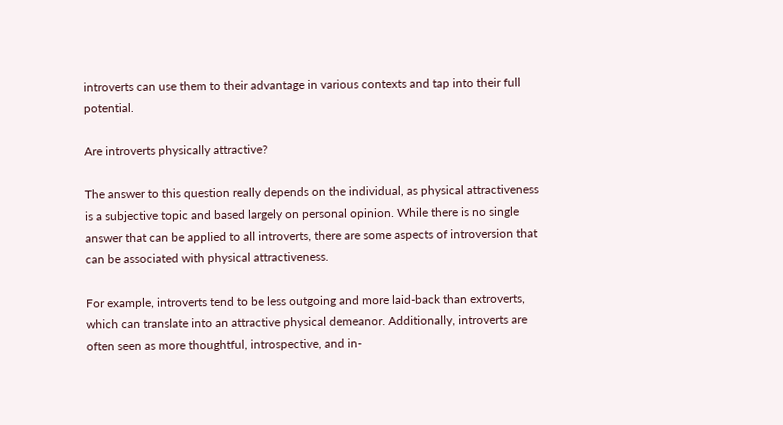introverts can use them to their advantage in various contexts and tap into their full potential.

Are introverts physically attractive?

The answer to this question really depends on the individual, as physical attractiveness is a subjective topic and based largely on personal opinion. While there is no single answer that can be applied to all introverts, there are some aspects of introversion that can be associated with physical attractiveness.

For example, introverts tend to be less outgoing and more laid-back than extroverts, which can translate into an attractive physical demeanor. Additionally, introverts are often seen as more thoughtful, introspective, and in-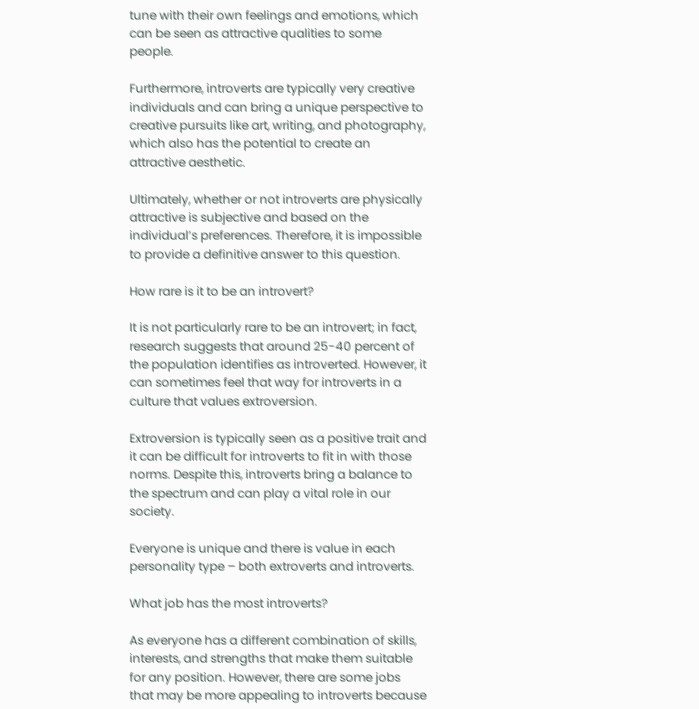tune with their own feelings and emotions, which can be seen as attractive qualities to some people.

Furthermore, introverts are typically very creative individuals and can bring a unique perspective to creative pursuits like art, writing, and photography, which also has the potential to create an attractive aesthetic.

Ultimately, whether or not introverts are physically attractive is subjective and based on the individual’s preferences. Therefore, it is impossible to provide a definitive answer to this question.

How rare is it to be an introvert?

It is not particularly rare to be an introvert; in fact, research suggests that around 25-40 percent of the population identifies as introverted. However, it can sometimes feel that way for introverts in a culture that values extroversion.

Extroversion is typically seen as a positive trait and it can be difficult for introverts to fit in with those norms. Despite this, introverts bring a balance to the spectrum and can play a vital role in our society.

Everyone is unique and there is value in each personality type – both extroverts and introverts.

What job has the most introverts?

As everyone has a different combination of skills, interests, and strengths that make them suitable for any position. However, there are some jobs that may be more appealing to introverts because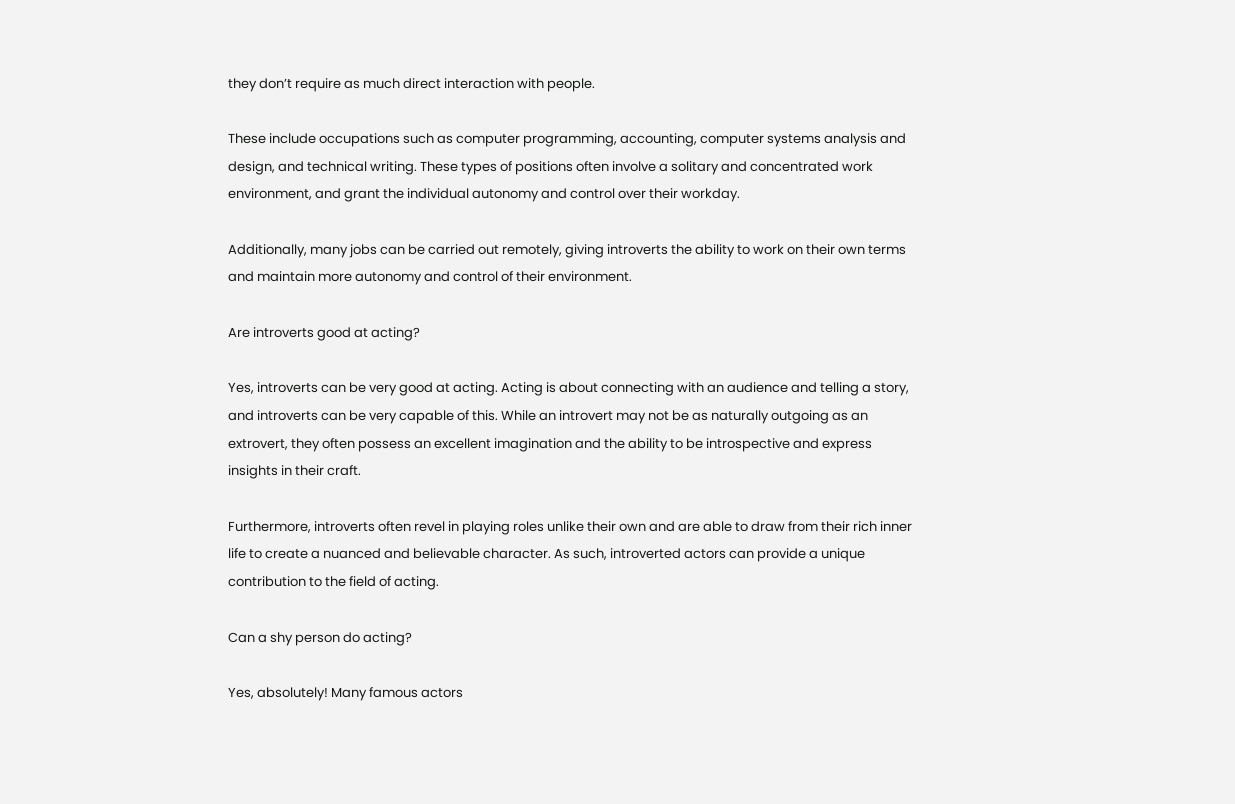they don’t require as much direct interaction with people.

These include occupations such as computer programming, accounting, computer systems analysis and design, and technical writing. These types of positions often involve a solitary and concentrated work environment, and grant the individual autonomy and control over their workday.

Additionally, many jobs can be carried out remotely, giving introverts the ability to work on their own terms and maintain more autonomy and control of their environment.

Are introverts good at acting?

Yes, introverts can be very good at acting. Acting is about connecting with an audience and telling a story, and introverts can be very capable of this. While an introvert may not be as naturally outgoing as an extrovert, they often possess an excellent imagination and the ability to be introspective and express insights in their craft.

Furthermore, introverts often revel in playing roles unlike their own and are able to draw from their rich inner life to create a nuanced and believable character. As such, introverted actors can provide a unique contribution to the field of acting.

Can a shy person do acting?

Yes, absolutely! Many famous actors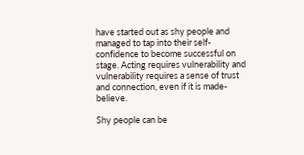have started out as shy people and managed to tap into their self-confidence to become successful on stage. Acting requires vulnerability and vulnerability requires a sense of trust and connection, even if it is made-believe.

Shy people can be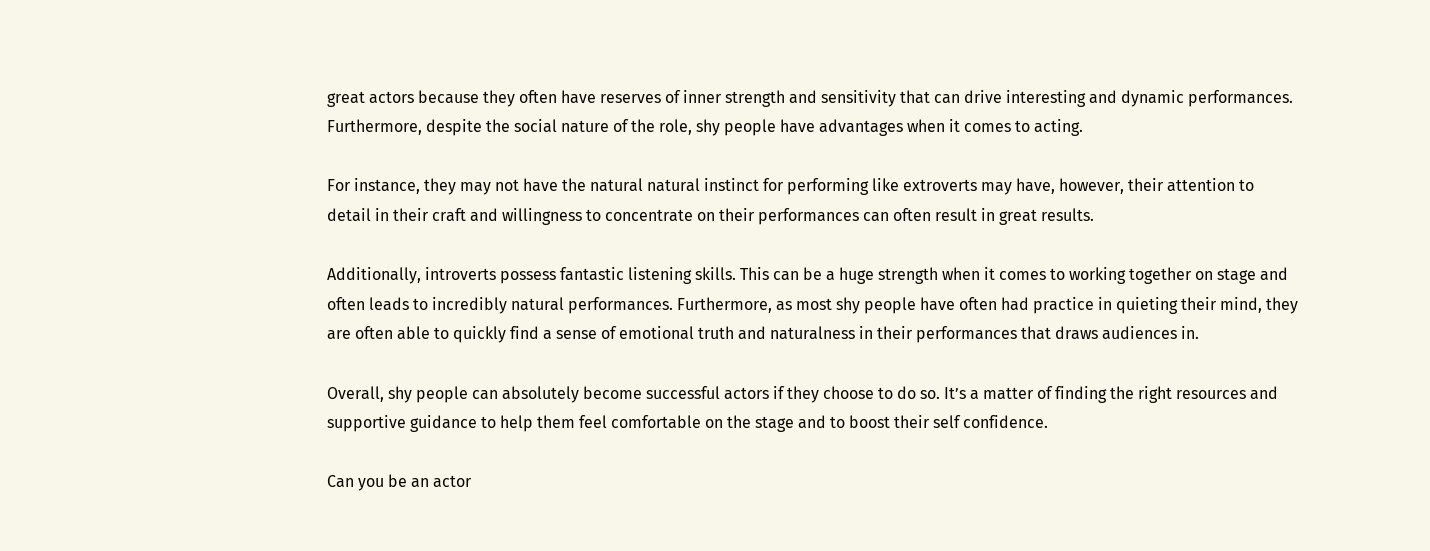great actors because they often have reserves of inner strength and sensitivity that can drive interesting and dynamic performances. Furthermore, despite the social nature of the role, shy people have advantages when it comes to acting.

For instance, they may not have the natural natural instinct for performing like extroverts may have, however, their attention to detail in their craft and willingness to concentrate on their performances can often result in great results.

Additionally, introverts possess fantastic listening skills. This can be a huge strength when it comes to working together on stage and often leads to incredibly natural performances. Furthermore, as most shy people have often had practice in quieting their mind, they are often able to quickly find a sense of emotional truth and naturalness in their performances that draws audiences in.

Overall, shy people can absolutely become successful actors if they choose to do so. It’s a matter of finding the right resources and supportive guidance to help them feel comfortable on the stage and to boost their self confidence.

Can you be an actor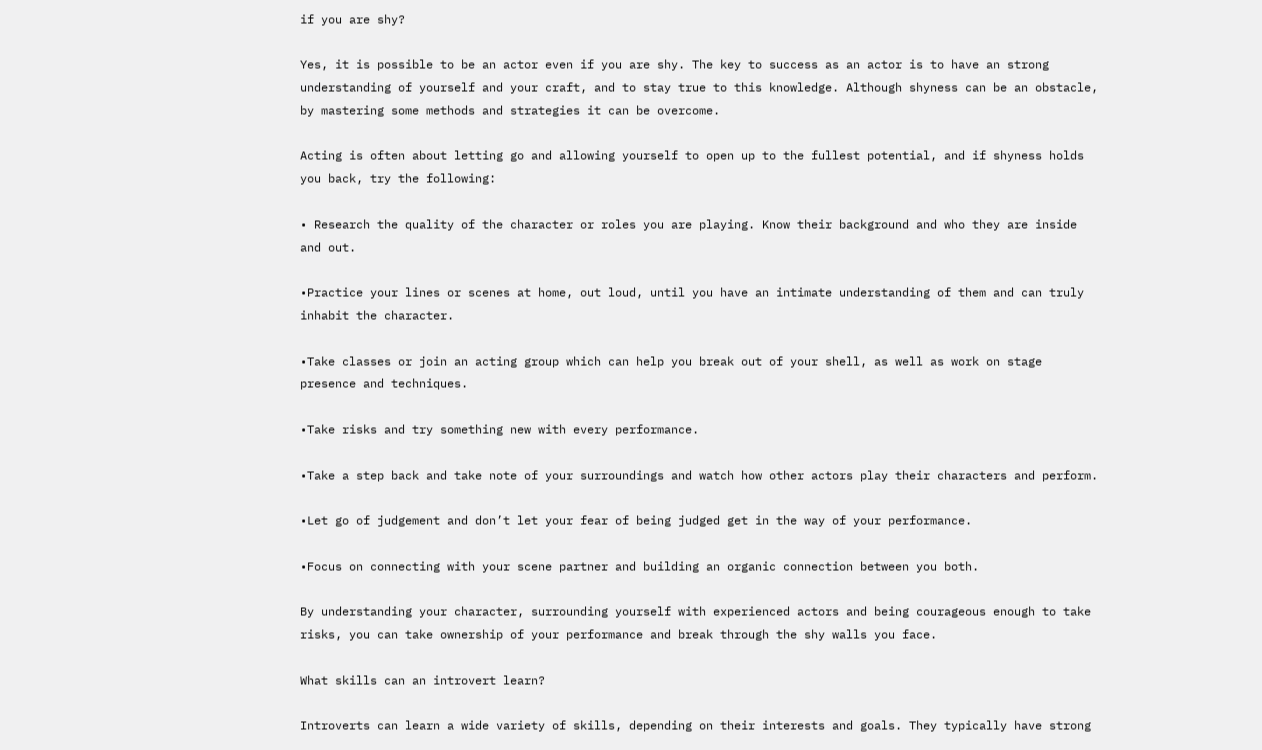if you are shy?

Yes, it is possible to be an actor even if you are shy. The key to success as an actor is to have an strong understanding of yourself and your craft, and to stay true to this knowledge. Although shyness can be an obstacle, by mastering some methods and strategies it can be overcome.

Acting is often about letting go and allowing yourself to open up to the fullest potential, and if shyness holds you back, try the following:

• Research the quality of the character or roles you are playing. Know their background and who they are inside and out.

•Practice your lines or scenes at home, out loud, until you have an intimate understanding of them and can truly inhabit the character.

•Take classes or join an acting group which can help you break out of your shell, as well as work on stage presence and techniques.

•Take risks and try something new with every performance.

•Take a step back and take note of your surroundings and watch how other actors play their characters and perform.

•Let go of judgement and don’t let your fear of being judged get in the way of your performance.

•Focus on connecting with your scene partner and building an organic connection between you both.

By understanding your character, surrounding yourself with experienced actors and being courageous enough to take risks, you can take ownership of your performance and break through the shy walls you face.

What skills can an introvert learn?

Introverts can learn a wide variety of skills, depending on their interests and goals. They typically have strong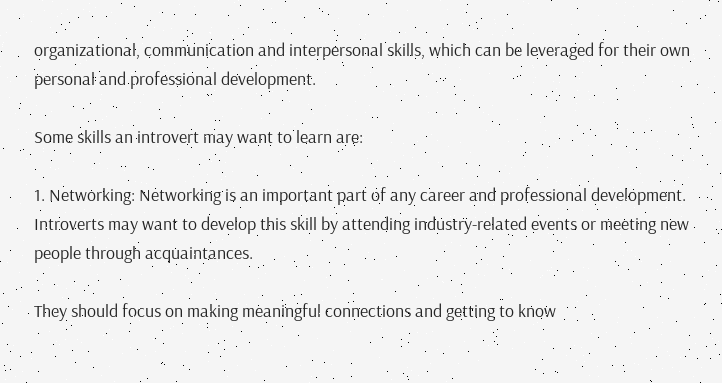organizational, communication and interpersonal skills, which can be leveraged for their own personal and professional development.

Some skills an introvert may want to learn are:

1. Networking: Networking is an important part of any career and professional development. Introverts may want to develop this skill by attending industry-related events or meeting new people through acquaintances.

They should focus on making meaningful connections and getting to know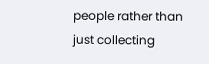people rather than just collecting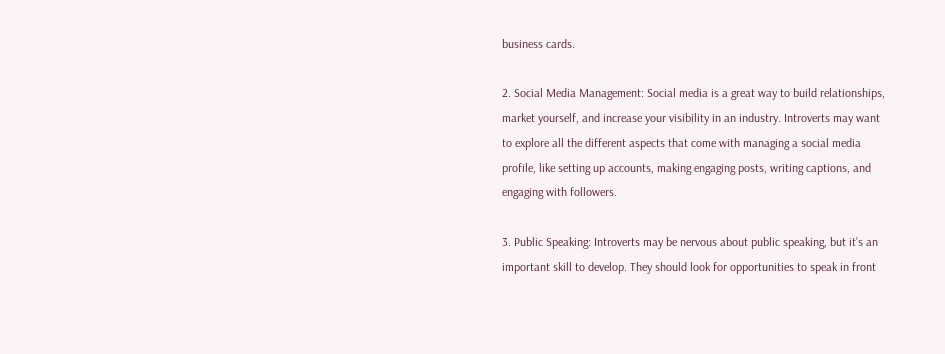business cards.

2. Social Media Management: Social media is a great way to build relationships, market yourself, and increase your visibility in an industry. Introverts may want to explore all the different aspects that come with managing a social media profile, like setting up accounts, making engaging posts, writing captions, and engaging with followers.

3. Public Speaking: Introverts may be nervous about public speaking, but it’s an important skill to develop. They should look for opportunities to speak in front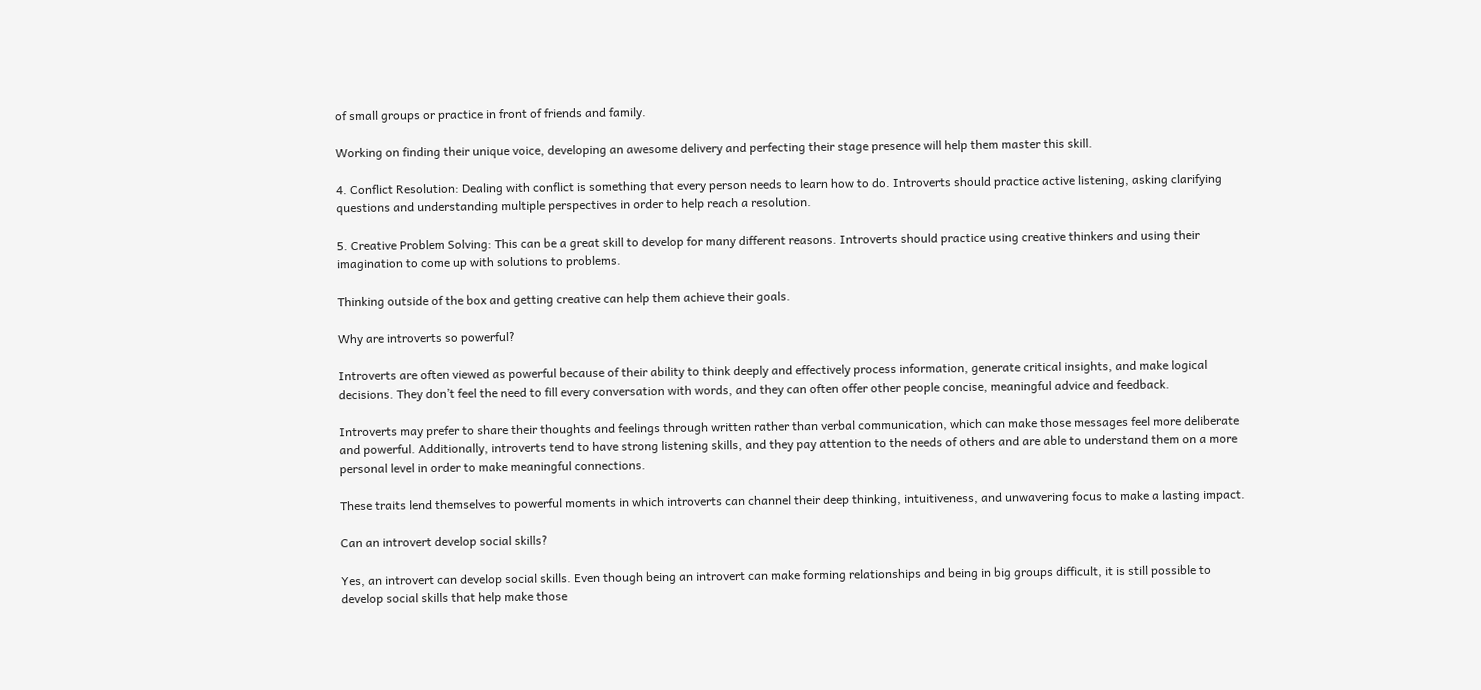of small groups or practice in front of friends and family.

Working on finding their unique voice, developing an awesome delivery and perfecting their stage presence will help them master this skill.

4. Conflict Resolution: Dealing with conflict is something that every person needs to learn how to do. Introverts should practice active listening, asking clarifying questions and understanding multiple perspectives in order to help reach a resolution.

5. Creative Problem Solving: This can be a great skill to develop for many different reasons. Introverts should practice using creative thinkers and using their imagination to come up with solutions to problems.

Thinking outside of the box and getting creative can help them achieve their goals.

Why are introverts so powerful?

Introverts are often viewed as powerful because of their ability to think deeply and effectively process information, generate critical insights, and make logical decisions. They don’t feel the need to fill every conversation with words, and they can often offer other people concise, meaningful advice and feedback.

Introverts may prefer to share their thoughts and feelings through written rather than verbal communication, which can make those messages feel more deliberate and powerful. Additionally, introverts tend to have strong listening skills, and they pay attention to the needs of others and are able to understand them on a more personal level in order to make meaningful connections.

These traits lend themselves to powerful moments in which introverts can channel their deep thinking, intuitiveness, and unwavering focus to make a lasting impact.

Can an introvert develop social skills?

Yes, an introvert can develop social skills. Even though being an introvert can make forming relationships and being in big groups difficult, it is still possible to develop social skills that help make those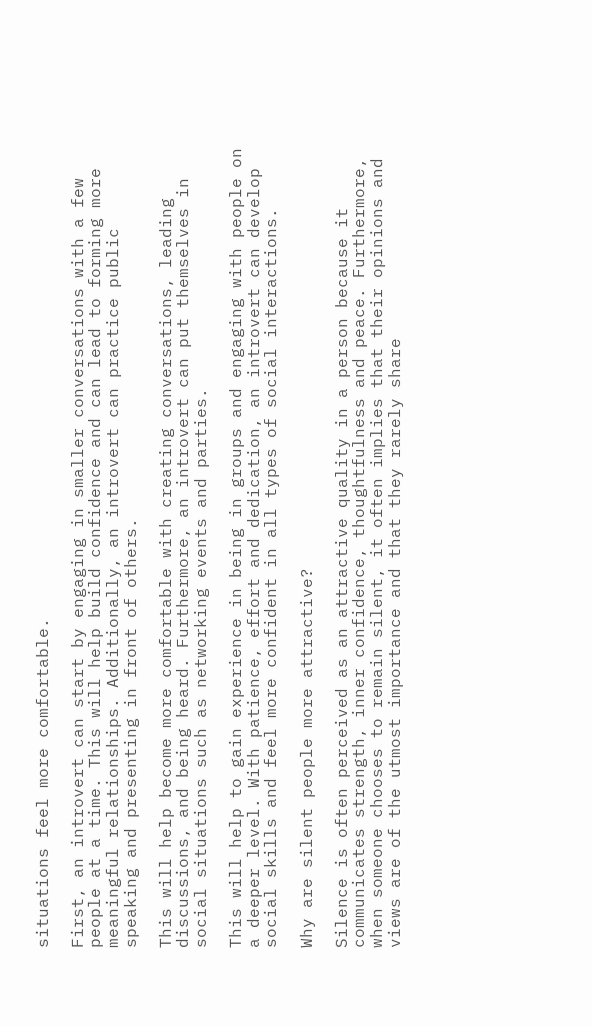situations feel more comfortable.

First, an introvert can start by engaging in smaller conversations with a few people at a time. This will help build confidence and can lead to forming more meaningful relationships. Additionally, an introvert can practice public speaking and presenting in front of others.

This will help become more comfortable with creating conversations, leading discussions, and being heard. Furthermore, an introvert can put themselves in social situations such as networking events and parties.

This will help to gain experience in being in groups and engaging with people on a deeper level. With patience, effort and dedication, an introvert can develop social skills and feel more confident in all types of social interactions.

Why are silent people more attractive?

Silence is often perceived as an attractive quality in a person because it communicates strength, inner confidence, thoughtfulness and peace. Furthermore, when someone chooses to remain silent, it often implies that their opinions and views are of the utmost importance and that they rarely share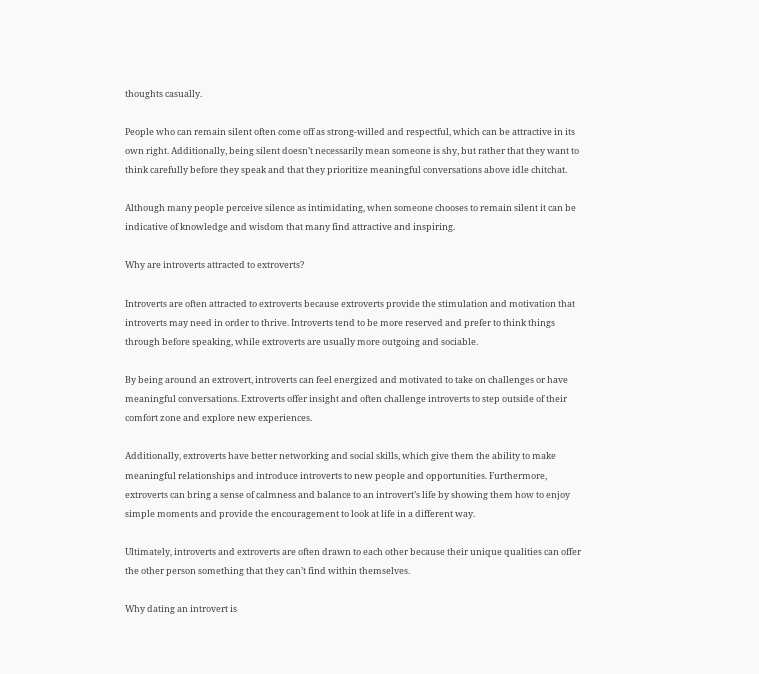thoughts casually.

People who can remain silent often come off as strong-willed and respectful, which can be attractive in its own right. Additionally, being silent doesn’t necessarily mean someone is shy, but rather that they want to think carefully before they speak and that they prioritize meaningful conversations above idle chitchat.

Although many people perceive silence as intimidating, when someone chooses to remain silent it can be indicative of knowledge and wisdom that many find attractive and inspiring.

Why are introverts attracted to extroverts?

Introverts are often attracted to extroverts because extroverts provide the stimulation and motivation that introverts may need in order to thrive. Introverts tend to be more reserved and prefer to think things through before speaking, while extroverts are usually more outgoing and sociable.

By being around an extrovert, introverts can feel energized and motivated to take on challenges or have meaningful conversations. Extroverts offer insight and often challenge introverts to step outside of their comfort zone and explore new experiences.

Additionally, extroverts have better networking and social skills, which give them the ability to make meaningful relationships and introduce introverts to new people and opportunities. Furthermore, extroverts can bring a sense of calmness and balance to an introvert’s life by showing them how to enjoy simple moments and provide the encouragement to look at life in a different way.

Ultimately, introverts and extroverts are often drawn to each other because their unique qualities can offer the other person something that they can’t find within themselves.

Why dating an introvert is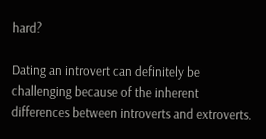hard?

Dating an introvert can definitely be challenging because of the inherent differences between introverts and extroverts.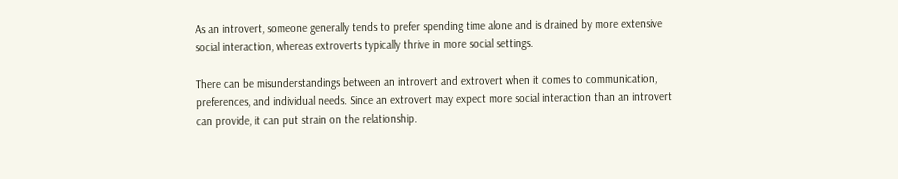As an introvert, someone generally tends to prefer spending time alone and is drained by more extensive social interaction, whereas extroverts typically thrive in more social settings.

There can be misunderstandings between an introvert and extrovert when it comes to communication, preferences, and individual needs. Since an extrovert may expect more social interaction than an introvert can provide, it can put strain on the relationship.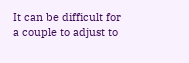It can be difficult for a couple to adjust to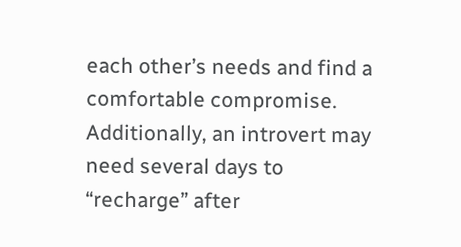each other’s needs and find a comfortable compromise. Additionally, an introvert may need several days to “recharge” after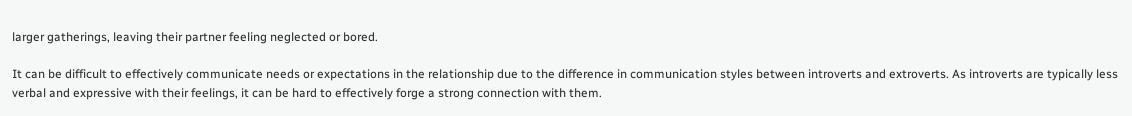larger gatherings, leaving their partner feeling neglected or bored.

It can be difficult to effectively communicate needs or expectations in the relationship due to the difference in communication styles between introverts and extroverts. As introverts are typically less verbal and expressive with their feelings, it can be hard to effectively forge a strong connection with them.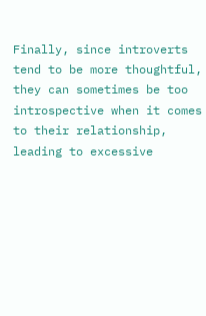Finally, since introverts tend to be more thoughtful, they can sometimes be too introspective when it comes to their relationship, leading to excessive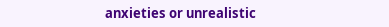anxieties or unrealistic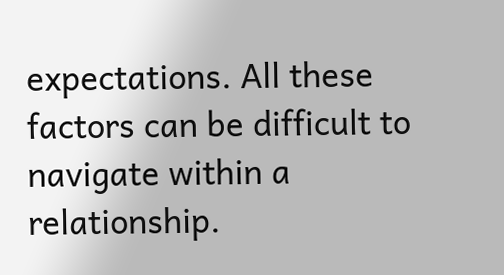expectations. All these factors can be difficult to navigate within a relationship.